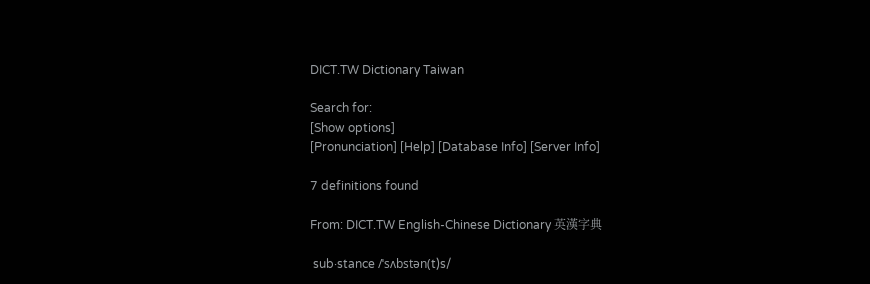DICT.TW Dictionary Taiwan

Search for:
[Show options]
[Pronunciation] [Help] [Database Info] [Server Info]

7 definitions found

From: DICT.TW English-Chinese Dictionary 英漢字典

 sub·stance /ˈsʌbstən(t)s/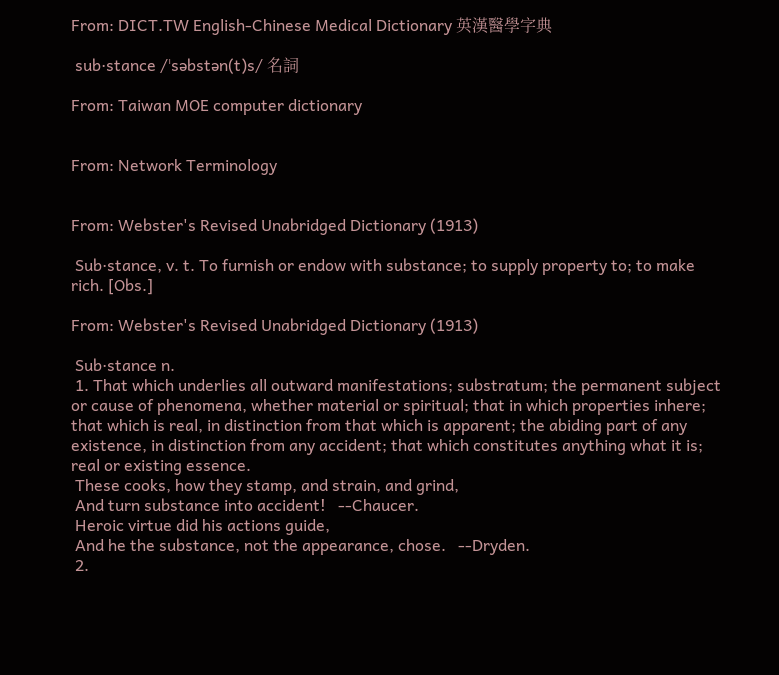From: DICT.TW English-Chinese Medical Dictionary 英漢醫學字典

 sub·stance /ˈsəbstən(t)s/ 名詞

From: Taiwan MOE computer dictionary


From: Network Terminology


From: Webster's Revised Unabridged Dictionary (1913)

 Sub·stance, v. t. To furnish or endow with substance; to supply property to; to make rich. [Obs.]

From: Webster's Revised Unabridged Dictionary (1913)

 Sub·stance n.
 1. That which underlies all outward manifestations; substratum; the permanent subject or cause of phenomena, whether material or spiritual; that in which properties inhere; that which is real, in distinction from that which is apparent; the abiding part of any existence, in distinction from any accident; that which constitutes anything what it is; real or existing essence.
 These cooks, how they stamp, and strain, and grind,
 And turn substance into accident!   --Chaucer.
 Heroic virtue did his actions guide,
 And he the substance, not the appearance, chose.   --Dryden.
 2.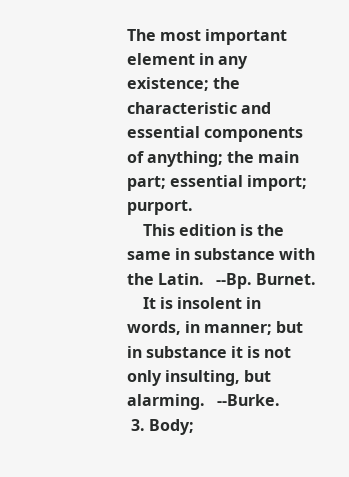The most important element in any existence; the characteristic and essential components of anything; the main part; essential import; purport.
    This edition is the same in substance with the Latin.   --Bp. Burnet.
    It is insolent in words, in manner; but in substance it is not only insulting, but alarming.   --Burke.
 3. Body;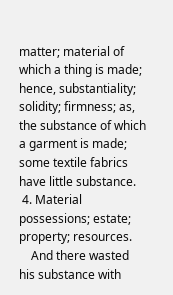matter; material of which a thing is made; hence, substantiality; solidity; firmness; as, the substance of which a garment is made; some textile fabrics have little substance.
 4. Material possessions; estate; property; resources.
    And there wasted his substance with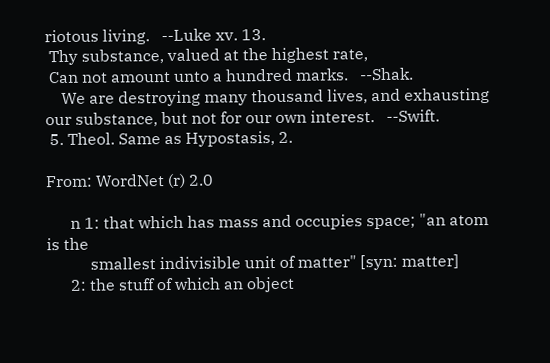riotous living.   --Luke xv. 13.
 Thy substance, valued at the highest rate,
 Can not amount unto a hundred marks.   --Shak.
    We are destroying many thousand lives, and exhausting our substance, but not for our own interest.   --Swift.
 5. Theol. Same as Hypostasis, 2.

From: WordNet (r) 2.0

      n 1: that which has mass and occupies space; "an atom is the
           smallest indivisible unit of matter" [syn: matter]
      2: the stuff of which an object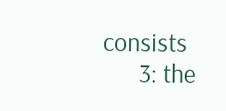consists
      3: the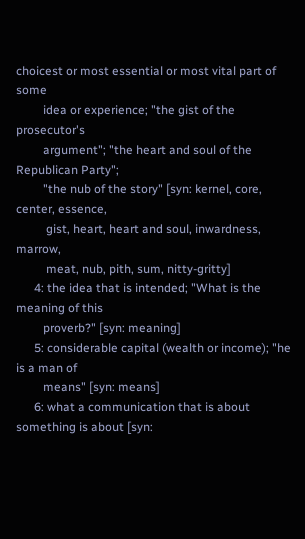choicest or most essential or most vital part of some
         idea or experience; "the gist of the prosecutor's
         argument"; "the heart and soul of the Republican Party";
         "the nub of the story" [syn: kernel, core, center, essence,
          gist, heart, heart and soul, inwardness, marrow,
          meat, nub, pith, sum, nitty-gritty]
      4: the idea that is intended; "What is the meaning of this
         proverb?" [syn: meaning]
      5: considerable capital (wealth or income); "he is a man of
         means" [syn: means]
      6: what a communication that is about something is about [syn: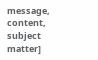message, content, subject matter]